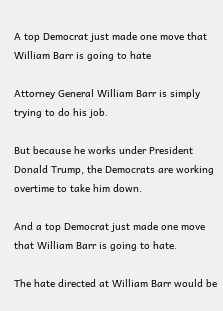A top Democrat just made one move that William Barr is going to hate

Attorney General William Barr is simply trying to do his job.

But because he works under President Donald Trump, the Democrats are working overtime to take him down.

And a top Democrat just made one move that William Barr is going to hate.

The hate directed at William Barr would be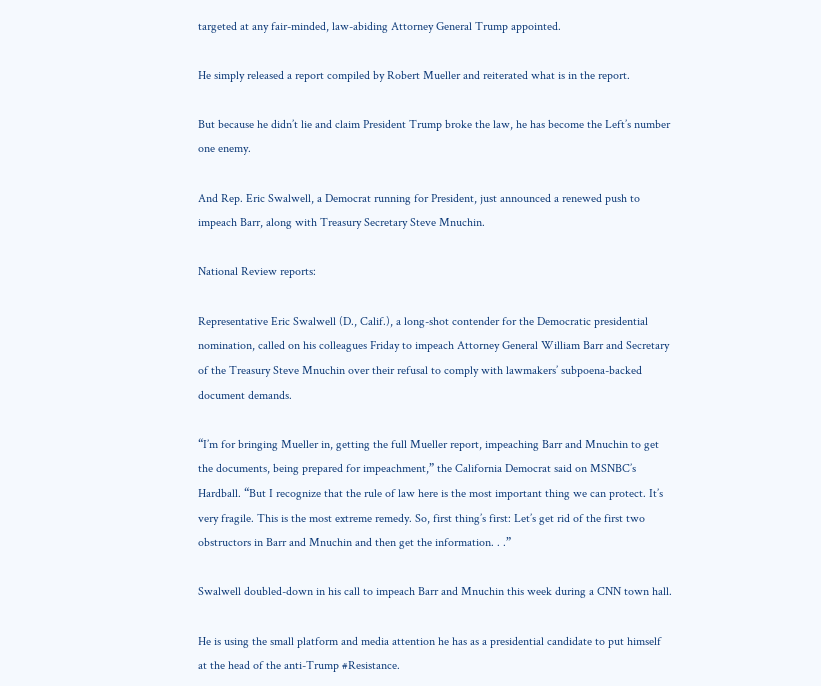targeted at any fair-minded, law-abiding Attorney General Trump appointed.

He simply released a report compiled by Robert Mueller and reiterated what is in the report.

But because he didn’t lie and claim President Trump broke the law, he has become the Left’s number one enemy.

And Rep. Eric Swalwell, a Democrat running for President, just announced a renewed push to impeach Barr, along with Treasury Secretary Steve Mnuchin.

National Review reports:

Representative Eric Swalwell (D., Calif.), a long-shot contender for the Democratic presidential nomination, called on his colleagues Friday to impeach Attorney General William Barr and Secretary of the Treasury Steve Mnuchin over their refusal to comply with lawmakers’ subpoena-backed document demands.

“I’m for bringing Mueller in, getting the full Mueller report, impeaching Barr and Mnuchin to get the documents, being prepared for impeachment,” the California Democrat said on MSNBC’s Hardball. “But I recognize that the rule of law here is the most important thing we can protect. It’s very fragile. This is the most extreme remedy. So, first thing’s first: Let’s get rid of the first two obstructors in Barr and Mnuchin and then get the information. . .”

Swalwell doubled-down in his call to impeach Barr and Mnuchin this week during a CNN town hall.

He is using the small platform and media attention he has as a presidential candidate to put himself at the head of the anti-Trump #Resistance.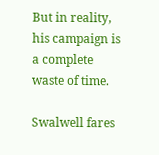But in reality, his campaign is a complete waste of time.

Swalwell fares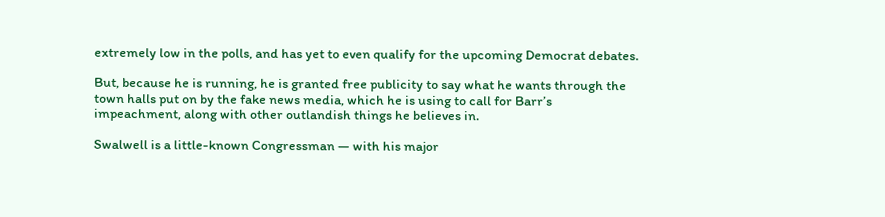extremely low in the polls, and has yet to even qualify for the upcoming Democrat debates.

But, because he is running, he is granted free publicity to say what he wants through the town halls put on by the fake news media, which he is using to call for Barr’s impeachment, along with other outlandish things he believes in.

Swalwell is a little-known Congressman — with his major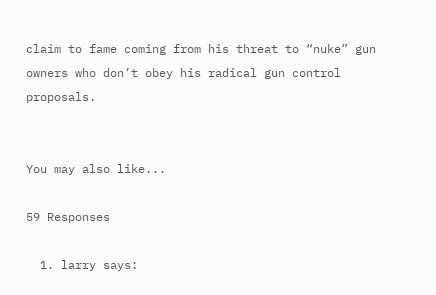claim to fame coming from his threat to “nuke” gun owners who don’t obey his radical gun control proposals.


You may also like...

59 Responses

  1. larry says: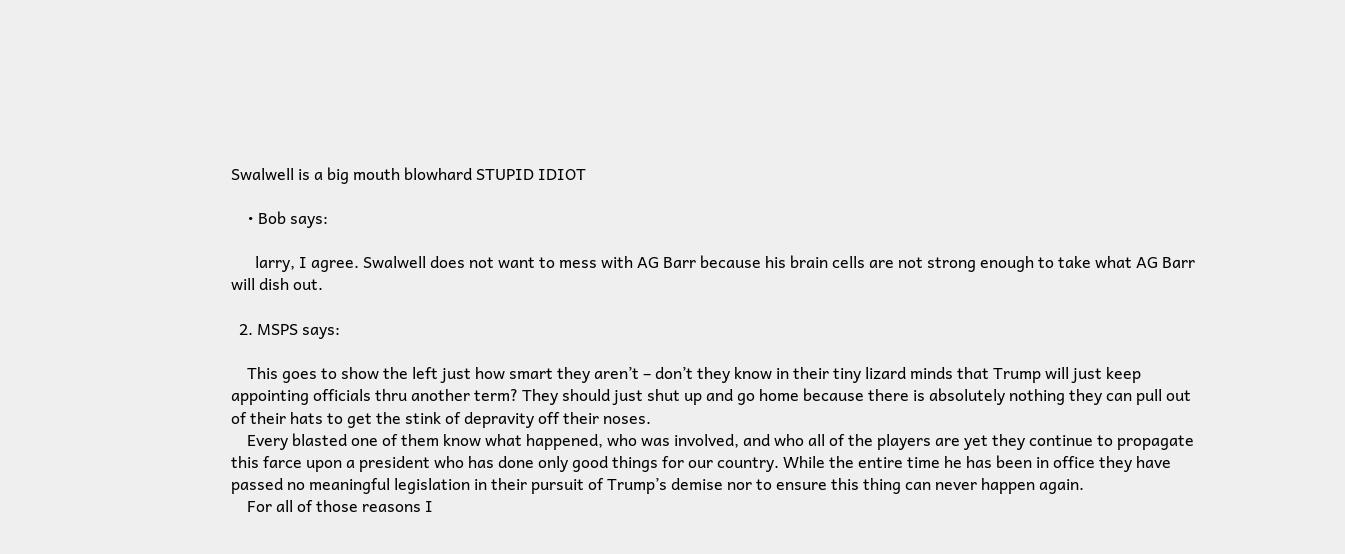Swalwell is a big mouth blowhard STUPID IDIOT

    • Bob says:

      larry, I agree. Swalwell does not want to mess with AG Barr because his brain cells are not strong enough to take what AG Barr will dish out.

  2. MSPS says:

    This goes to show the left just how smart they aren’t – don’t they know in their tiny lizard minds that Trump will just keep appointing officials thru another term? They should just shut up and go home because there is absolutely nothing they can pull out of their hats to get the stink of depravity off their noses.
    Every blasted one of them know what happened, who was involved, and who all of the players are yet they continue to propagate this farce upon a president who has done only good things for our country. While the entire time he has been in office they have passed no meaningful legislation in their pursuit of Trump’s demise nor to ensure this thing can never happen again.
    For all of those reasons I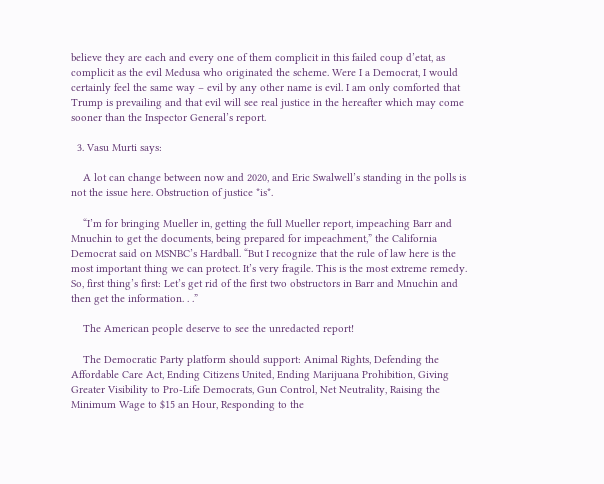believe they are each and every one of them complicit in this failed coup d’etat, as complicit as the evil Medusa who originated the scheme. Were I a Democrat, I would certainly feel the same way – evil by any other name is evil. I am only comforted that Trump is prevailing and that evil will see real justice in the hereafter which may come sooner than the Inspector General’s report.

  3. Vasu Murti says:

    A lot can change between now and 2020, and Eric Swalwell’s standing in the polls is not the issue here. Obstruction of justice *is*.

    “I’m for bringing Mueller in, getting the full Mueller report, impeaching Barr and Mnuchin to get the documents, being prepared for impeachment,” the California Democrat said on MSNBC’s Hardball. “But I recognize that the rule of law here is the most important thing we can protect. It’s very fragile. This is the most extreme remedy. So, first thing’s first: Let’s get rid of the first two obstructors in Barr and Mnuchin and then get the information. . .”

    The American people deserve to see the unredacted report!

    The Democratic Party platform should support: Animal Rights, Defending the Affordable Care Act, Ending Citizens United, Ending Marijuana Prohibition, Giving Greater Visibility to Pro-Life Democrats, Gun Control, Net Neutrality, Raising the Minimum Wage to $15 an Hour, Responding to the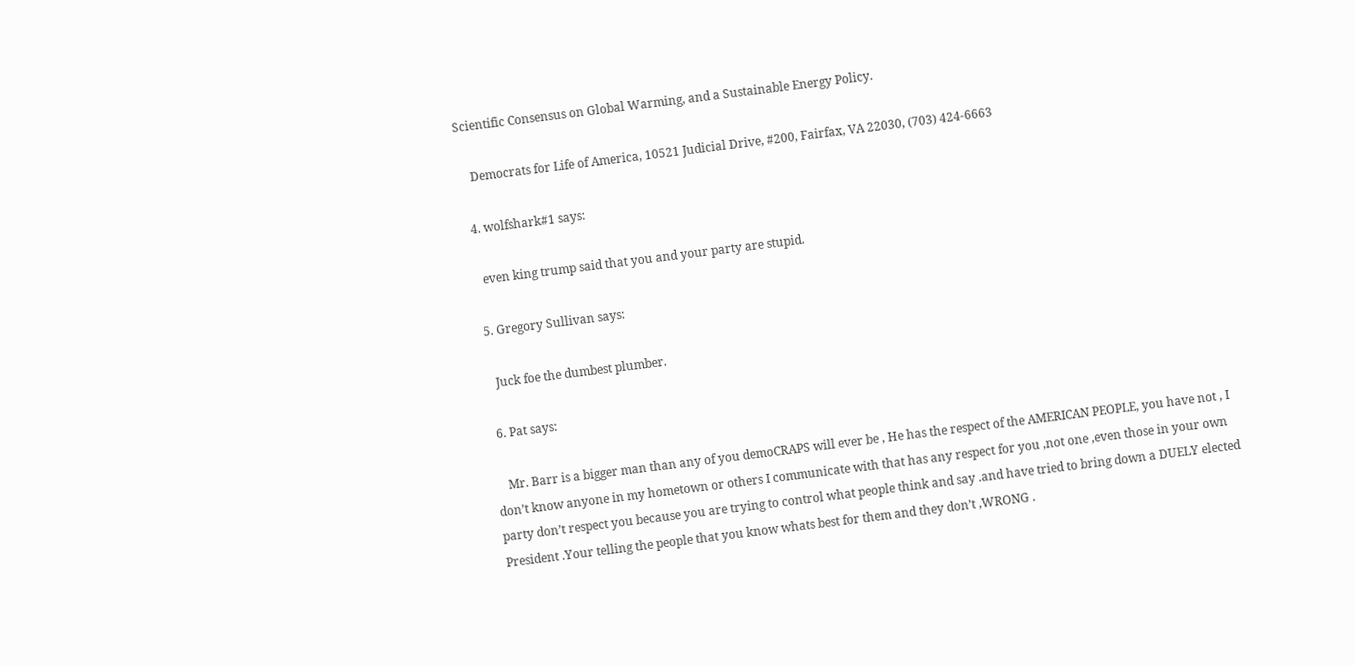Scientific Consensus on Global Warming, and a Sustainable Energy Policy.

    Democrats for Life of America, 10521 Judicial Drive, #200, Fairfax, VA 22030, (703) 424-6663

  4. wolfshark#1 says:

    even king trump said that you and your party are stupid.

  5. Gregory Sullivan says:

    Juck foe the dumbest plumber.

  6. Pat says:

    Mr. Barr is a bigger man than any of you demoCRAPS will ever be , He has the respect of the AMERICAN PEOPLE, you have not , I don’t know anyone in my hometown or others I communicate with that has any respect for you ,not one ,even those in your own party don’t respect you because you are trying to control what people think and say .and have tried to bring down a DUELY elected President .Your telling the people that you know whats best for them and they don’t ,WRONG .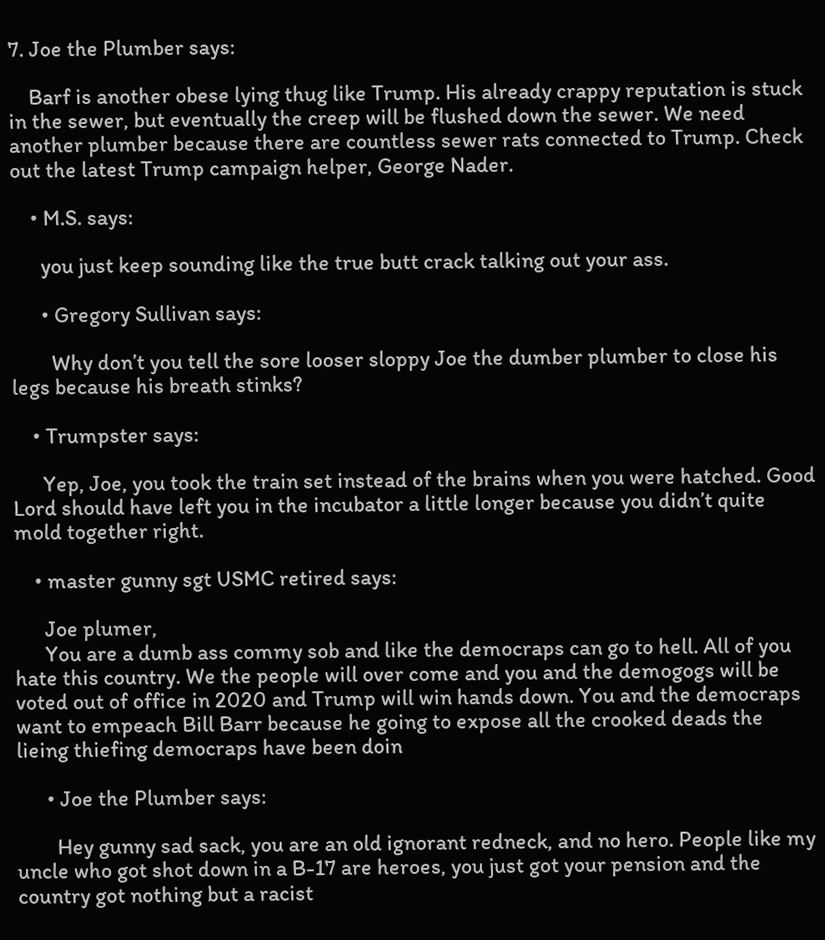7. Joe the Plumber says:

    Barf is another obese lying thug like Trump. His already crappy reputation is stuck in the sewer, but eventually the creep will be flushed down the sewer. We need another plumber because there are countless sewer rats connected to Trump. Check out the latest Trump campaign helper, George Nader.

    • M.S. says:

      you just keep sounding like the true butt crack talking out your ass.

      • Gregory Sullivan says:

        Why don’t you tell the sore looser sloppy Joe the dumber plumber to close his legs because his breath stinks?

    • Trumpster says:

      Yep, Joe, you took the train set instead of the brains when you were hatched. Good Lord should have left you in the incubator a little longer because you didn’t quite mold together right.

    • master gunny sgt USMC retired says:

      Joe plumer,
      You are a dumb ass commy sob and like the democraps can go to hell. All of you hate this country. We the people will over come and you and the demogogs will be voted out of office in 2020 and Trump will win hands down. You and the democraps want to empeach Bill Barr because he going to expose all the crooked deads the lieing thiefing democraps have been doin

      • Joe the Plumber says:

        Hey gunny sad sack, you are an old ignorant redneck, and no hero. People like my uncle who got shot down in a B-17 are heroes, you just got your pension and the country got nothing but a racist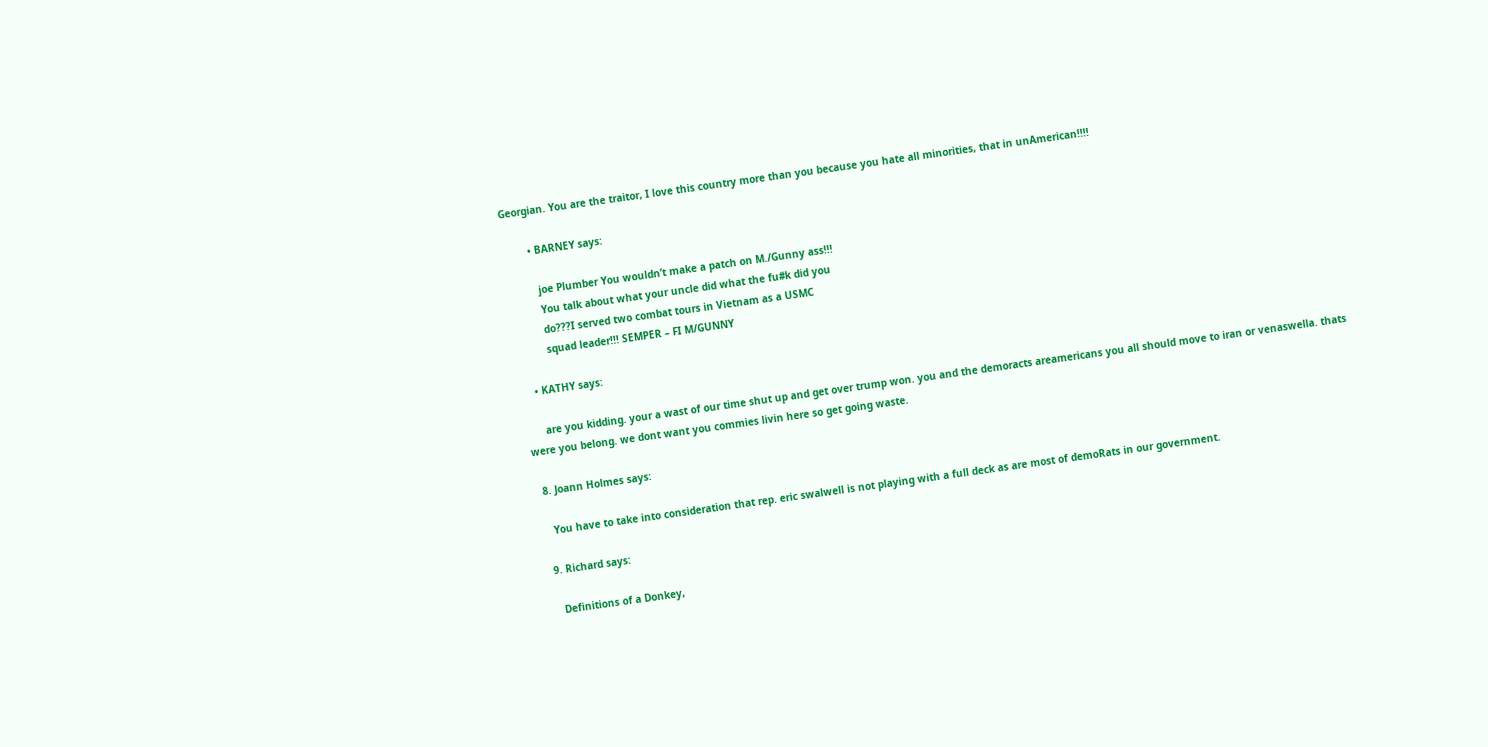Georgian. You are the traitor, I love this country more than you because you hate all minorities, that in unAmerican!!!!

        • BARNEY says:

          joe Plumber You wouldn’t make a patch on M./Gunny ass!!!
          You talk about what your uncle did what the fu#k did you
          do???I served two combat tours in Vietnam as a USMC
          squad leader!!! SEMPER – FI M/GUNNY

    • KATHY says:

      are you kidding. your a wast of our time shut up and get over trump won. you and the demoracts areamericans you all should move to iran or venaswella. thats were you belong. we dont want you commies livin here so get going waste.

  8. Joann Holmes says:

    You have to take into consideration that rep. eric swalwell is not playing with a full deck as are most of demoRats in our government.

  9. Richard says:

    Definitions of a Donkey,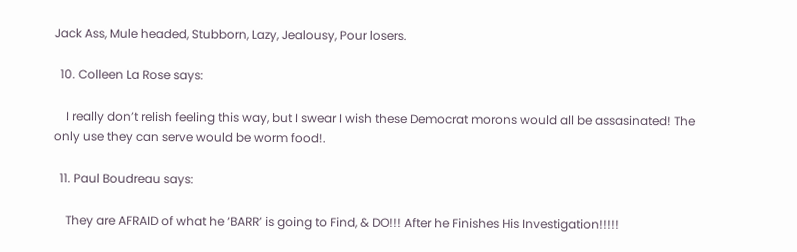Jack Ass, Mule headed, Stubborn, Lazy, Jealousy, Pour losers.

  10. Colleen La Rose says:

    I really don’t relish feeling this way, but I swear I wish these Democrat morons would all be assasinated! The only use they can serve would be worm food!.

  11. Paul Boudreau says:

    They are AFRAID of what he ‘BARR’ is going to Find, & DO!!! After he Finishes His Investigation!!!!!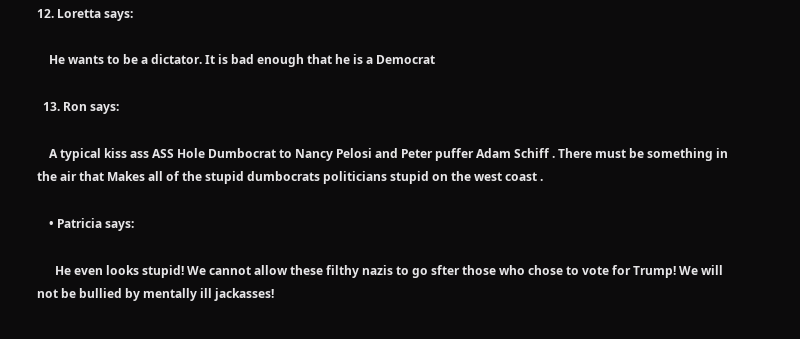12. Loretta says:

    He wants to be a dictator. It is bad enough that he is a Democrat

  13. Ron says:

    A typical kiss ass ASS Hole Dumbocrat to Nancy Pelosi and Peter puffer Adam Schiff . There must be something in the air that Makes all of the stupid dumbocrats politicians stupid on the west coast .

    • Patricia says:

      He even looks stupid! We cannot allow these filthy nazis to go sfter those who chose to vote for Trump! We will not be bullied by mentally ill jackasses!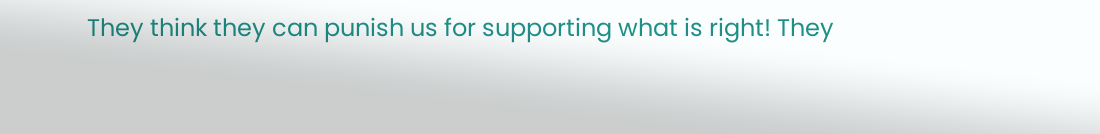They think they can punish us for supporting what is right! They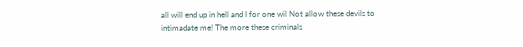all will end up in hell and I for one wil Not allow these devils to intimadate me! The more these criminals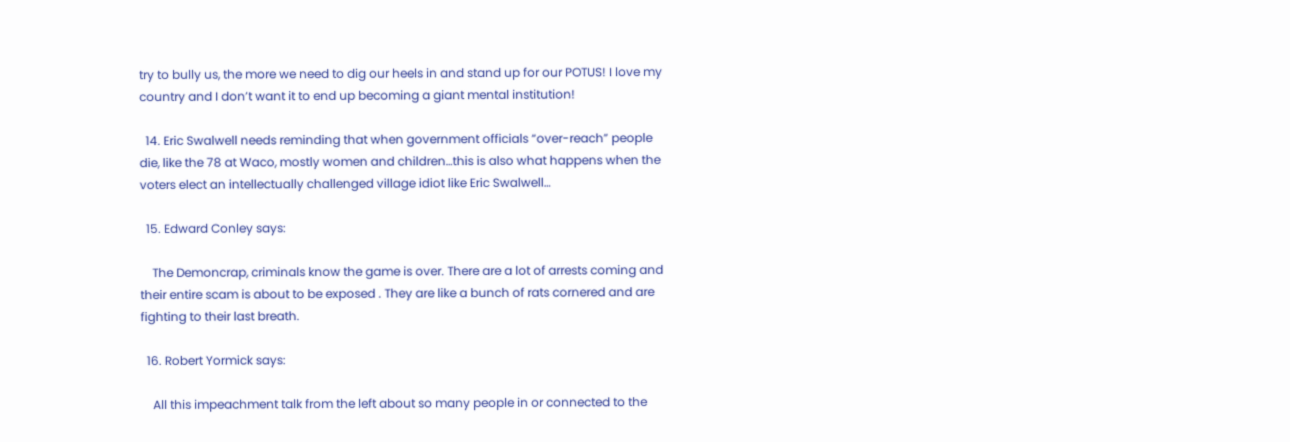try to bully us, the more we need to dig our heels in and stand up for our POTUS! I love my country and I don’t want it to end up becoming a giant mental institution!

  14. Eric Swalwell needs reminding that when government officials “over-reach” people die, like the 78 at Waco, mostly women and children…this is also what happens when the voters elect an intellectually challenged village idiot like Eric Swalwell…

  15. Edward Conley says:

    The Demoncrap, criminals know the game is over. There are a lot of arrests coming and their entire scam is about to be exposed . They are like a bunch of rats cornered and are fighting to their last breath.

  16. Robert Yormick says:

    All this impeachment talk from the left about so many people in or connected to the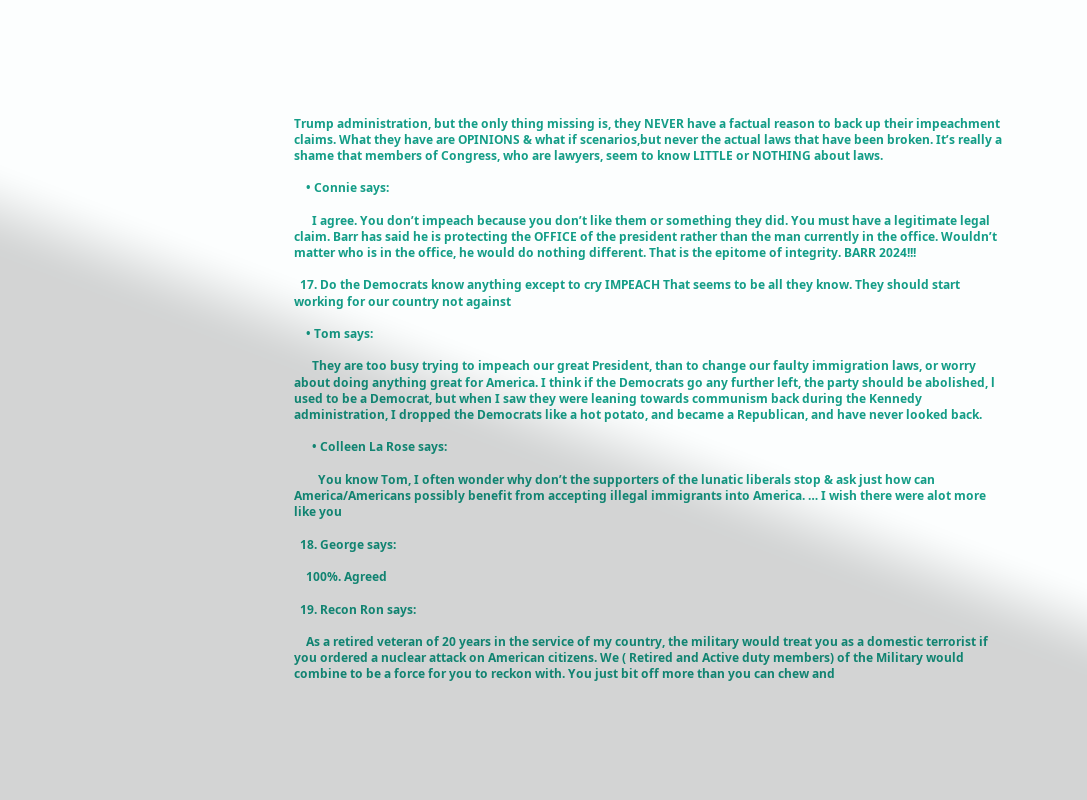Trump administration, but the only thing missing is, they NEVER have a factual reason to back up their impeachment claims. What they have are OPINIONS & what if scenarios,but never the actual laws that have been broken. It’s really a shame that members of Congress, who are lawyers, seem to know LITTLE or NOTHING about laws.

    • Connie says:

      I agree. You don’t impeach because you don’t like them or something they did. You must have a legitimate legal claim. Barr has said he is protecting the OFFICE of the president rather than the man currently in the office. Wouldn’t matter who is in the office, he would do nothing different. That is the epitome of integrity. BARR 2024!!!

  17. Do the Democrats know anything except to cry IMPEACH That seems to be all they know. They should start working for our country not against

    • Tom says:

      They are too busy trying to impeach our great President, than to change our faulty immigration laws, or worry about doing anything great for America. I think if the Democrats go any further left, the party should be abolished, l used to be a Democrat, but when I saw they were leaning towards communism back during the Kennedy administration, I dropped the Democrats like a hot potato, and became a Republican, and have never looked back.

      • Colleen La Rose says:

        You know Tom, I often wonder why don’t the supporters of the lunatic liberals stop & ask just how can America/Americans possibly benefit from accepting illegal immigrants into America. … I wish there were alot more like you

  18. George says:

    100%. Agreed

  19. Recon Ron says:

    As a retired veteran of 20 years in the service of my country, the military would treat you as a domestic terrorist if you ordered a nuclear attack on American citizens. We ( Retired and Active duty members) of the Military would combine to be a force for you to reckon with. You just bit off more than you can chew and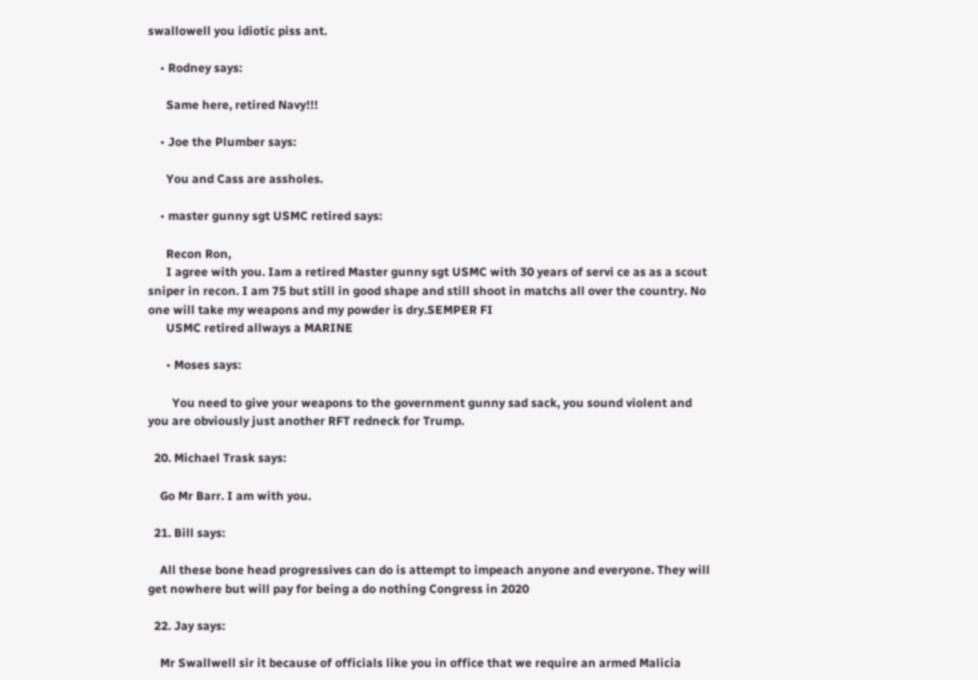swallowell you idiotic piss ant.

    • Rodney says:

      Same here, retired Navy!!!

    • Joe the Plumber says:

      You and Cass are assholes.

    • master gunny sgt USMC retired says:

      Recon Ron,
      I agree with you. Iam a retired Master gunny sgt USMC with 30 years of servi ce as as a scout sniper in recon. I am 75 but still in good shape and still shoot in matchs all over the country. No one will take my weapons and my powder is dry.SEMPER FI
      USMC retired allways a MARINE

      • Moses says:

        You need to give your weapons to the government gunny sad sack, you sound violent and you are obviously just another RFT redneck for Trump.

  20. Michael Trask says:

    Go Mr Barr. I am with you.

  21. Bill says:

    All these bone head progressives can do is attempt to impeach anyone and everyone. They will get nowhere but will pay for being a do nothing Congress in 2020

  22. Jay says:

    Mr Swallwell sir it because of officials like you in office that we require an armed Malicia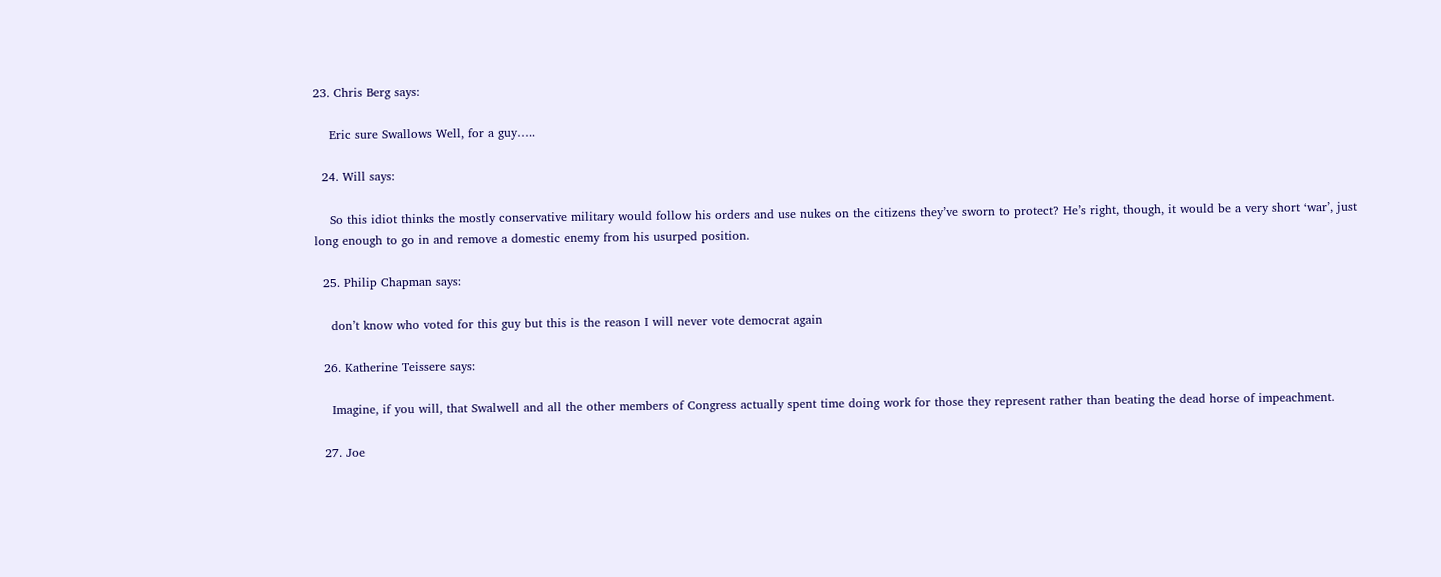23. Chris Berg says:

    Eric sure Swallows Well, for a guy…..

  24. Will says:

    So this idiot thinks the mostly conservative military would follow his orders and use nukes on the citizens they’ve sworn to protect? He’s right, though, it would be a very short ‘war’, just long enough to go in and remove a domestic enemy from his usurped position.

  25. Philip Chapman says:

    don’t know who voted for this guy but this is the reason I will never vote democrat again

  26. Katherine Teissere says:

    Imagine, if you will, that Swalwell and all the other members of Congress actually spent time doing work for those they represent rather than beating the dead horse of impeachment.

  27. Joe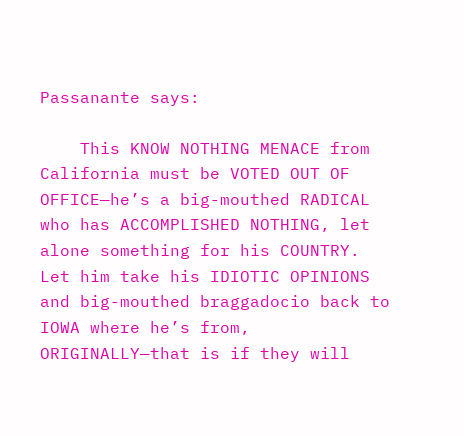Passanante says:

    This KNOW NOTHING MENACE from California must be VOTED OUT OF OFFICE—he’s a big-mouthed RADICAL who has ACCOMPLISHED NOTHING, let alone something for his COUNTRY. Let him take his IDIOTIC OPINIONS and big-mouthed braggadocio back to IOWA where he’s from, ORIGINALLY—that is if they will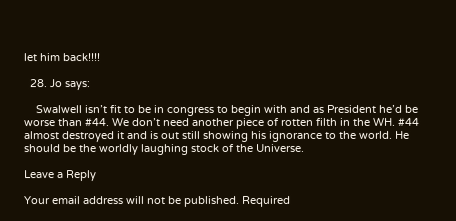let him back!!!!

  28. Jo says:

    Swalwell isn’t fit to be in congress to begin with and as President he’d be worse than #44. We don’t need another piece of rotten filth in the WH. #44 almost destroyed it and is out still showing his ignorance to the world. He should be the worldly laughing stock of the Universe.

Leave a Reply

Your email address will not be published. Required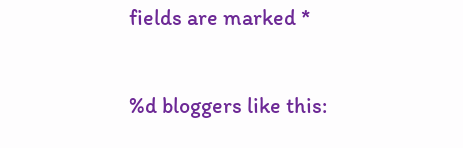fields are marked *

%d bloggers like this: